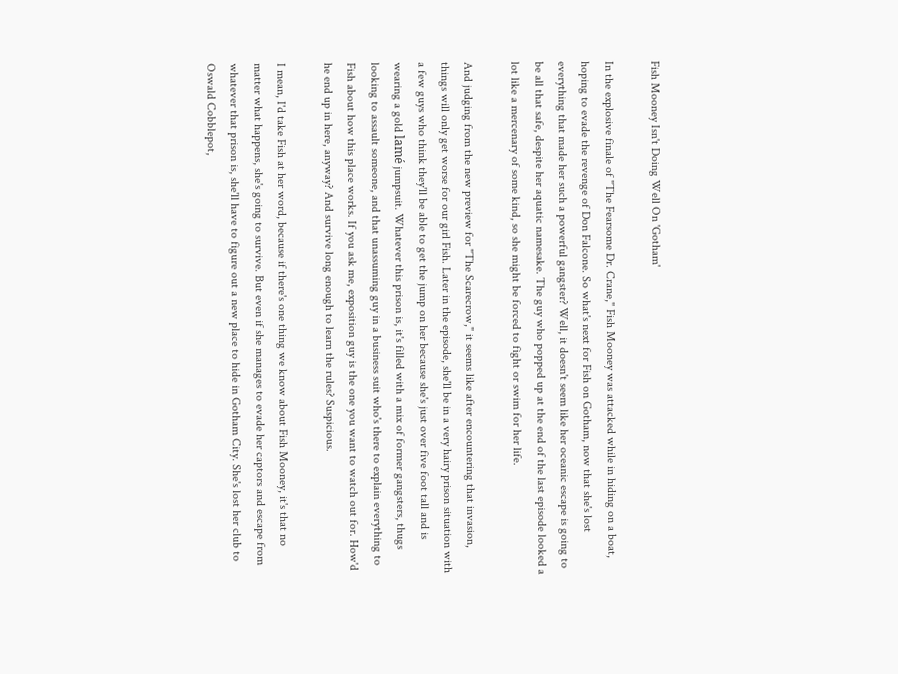Fish Mooney Isn't Doing Well On 'Gotham'

In the explosive finale of "The Fearsome Dr. Crane," Fish Mooney was attacked while in hiding on a boat, hoping to evade the revenge of Don Falcone. So what's next for Fish on Gotham, now that she's lost everything that made her such a powerful gangster? Well, it doesn't seem like her oceanic escape is going to be all that safe, despite her aquatic namesake. The guy who popped up at the end of the last episode looked a lot like a mercenary of some kind, so she might be forced to fight or swim for her life.

And judging from the new preview for "The Scarecrow," it seems like after encountering that invasion, things will only get worse for our girl Fish. Later in the episode, she'll be in a very hairy prison situation with a few guys who think they'll be able to get the jump on her because she's just over five foot tall and is wearing a gold lamé jumpsuit. Whatever this prison is, it's filled with a mix of former gangsters, thugs looking to assault someone, and that unassuming guy in a business suit who's there to explain everything to Fish about how this place works. If you ask me, exposition guy is the one you want to watch out for. How'd he end up in here, anyway? And survive long enough to learn the rules? Suspicious.

I mean, I'd take Fish at her word, because if there's one thing we know about Fish Mooney, it's that no matter what happens, she's going to survive. But even if she manages to evade her captors and escape from whatever that prison is, she'll have to figure out a new place to hide in Gotham City. She's lost her club to Oswald Cobblepot,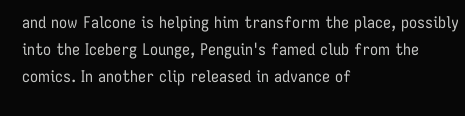and now Falcone is helping him transform the place, possibly into the Iceberg Lounge, Penguin's famed club from the comics. In another clip released in advance of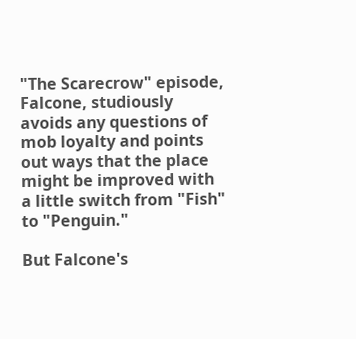"The Scarecrow" episode, Falcone, studiously avoids any questions of mob loyalty and points out ways that the place might be improved with a little switch from "Fish" to "Penguin."

But Falcone's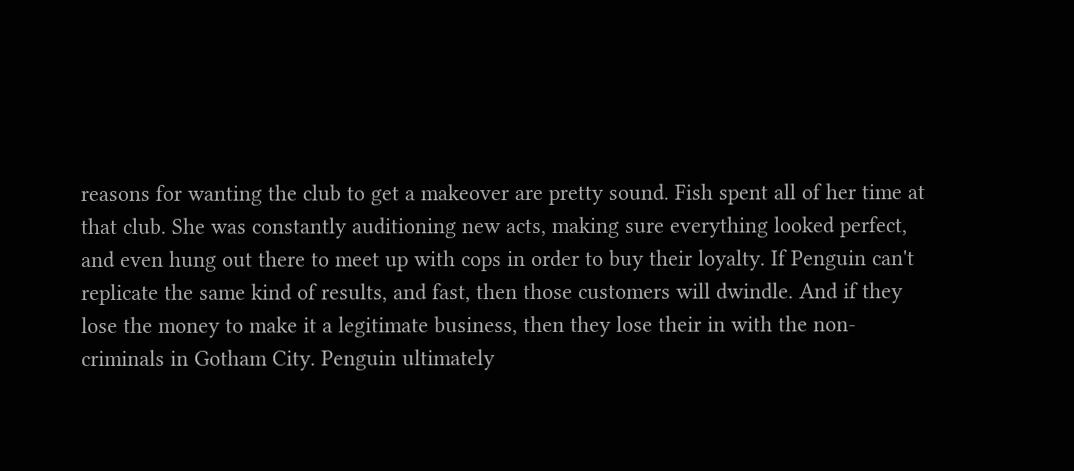reasons for wanting the club to get a makeover are pretty sound. Fish spent all of her time at that club. She was constantly auditioning new acts, making sure everything looked perfect, and even hung out there to meet up with cops in order to buy their loyalty. If Penguin can't replicate the same kind of results, and fast, then those customers will dwindle. And if they lose the money to make it a legitimate business, then they lose their in with the non-criminals in Gotham City. Penguin ultimately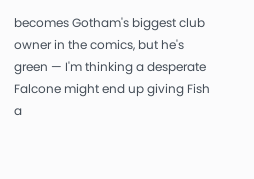becomes Gotham's biggest club owner in the comics, but he's green — I'm thinking a desperate Falcone might end up giving Fish a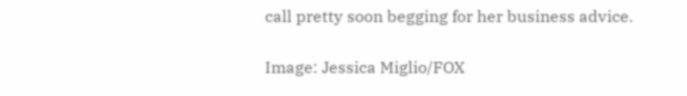call pretty soon begging for her business advice.

Image: Jessica Miglio/FOX